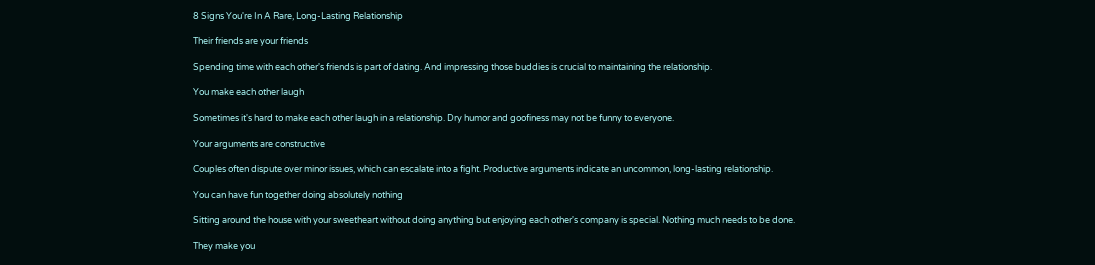8 Signs You're In A Rare, Long-Lasting Relationship

Their friends are your friends

Spending time with each other's friends is part of dating. And impressing those buddies is crucial to maintaining the relationship.

You make each other laugh

Sometimes it's hard to make each other laugh in a relationship. Dry humor and goofiness may not be funny to everyone.

Your arguments are constructive

Couples often dispute over minor issues, which can escalate into a fight. Productive arguments indicate an uncommon, long-lasting relationship.

You can have fun together doing absolutely nothing

Sitting around the house with your sweetheart without doing anything but enjoying each other's company is special. Nothing much needs to be done.

They make you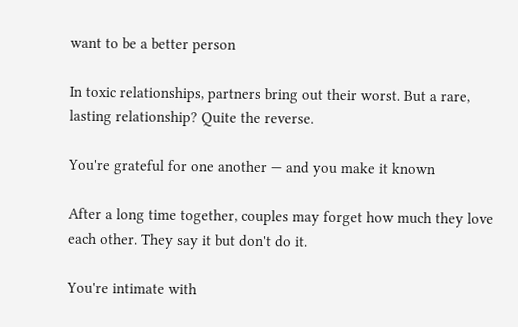want to be a better person

In toxic relationships, partners bring out their worst. But a rare, lasting relationship? Quite the reverse.

You're grateful for one another — and you make it known

After a long time together, couples may forget how much they love each other. They say it but don't do it.

You're intimate with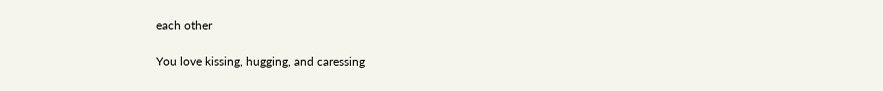each other

You love kissing, hugging, and caressing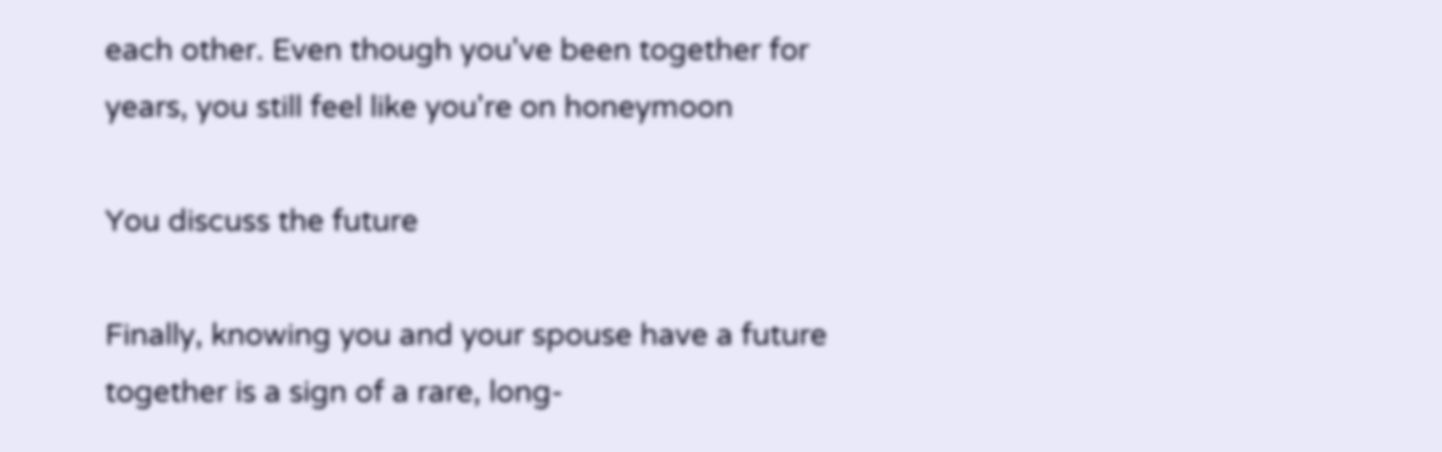each other. Even though you've been together for years, you still feel like you're on honeymoon

You discuss the future

Finally, knowing you and your spouse have a future together is a sign of a rare, long-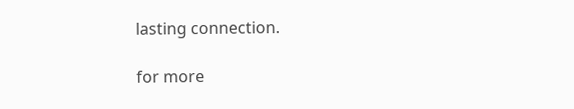lasting connection.

for more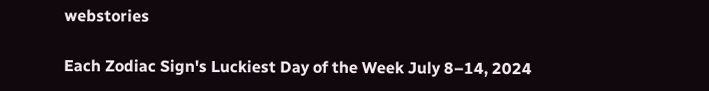webstories

Each Zodiac Sign's Luckiest Day of the Week July 8–14, 2024